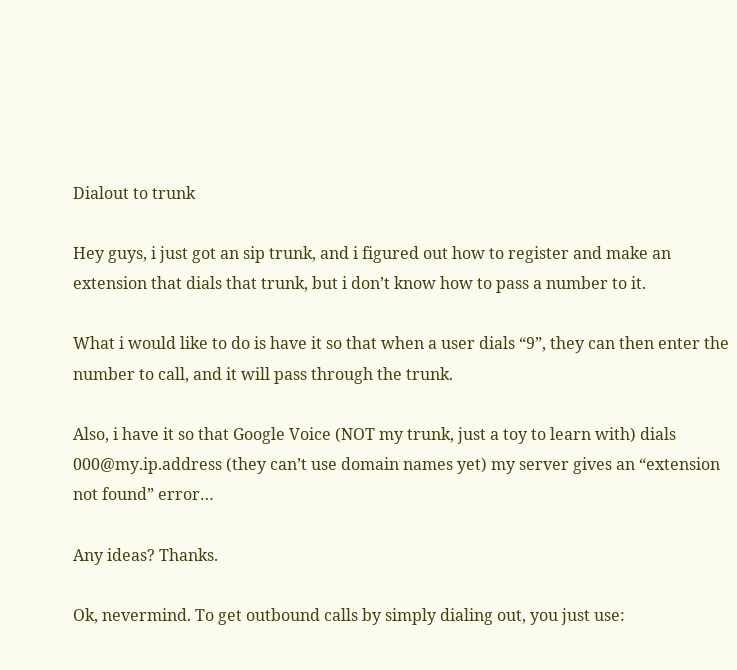Dialout to trunk

Hey guys, i just got an sip trunk, and i figured out how to register and make an extension that dials that trunk, but i don’t know how to pass a number to it.

What i would like to do is have it so that when a user dials “9”, they can then enter the number to call, and it will pass through the trunk.

Also, i have it so that Google Voice (NOT my trunk, just a toy to learn with) dials 000@my.ip.address (they can’t use domain names yet) my server gives an “extension not found” error…

Any ideas? Thanks.

Ok, nevermind. To get outbound calls by simply dialing out, you just use: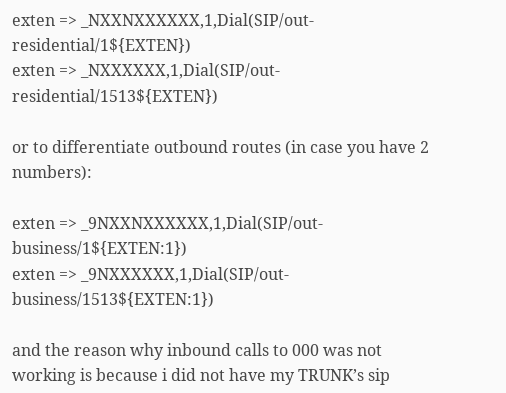exten => _NXXNXXXXXX,1,Dial(SIP/out-residential/1${EXTEN})
exten => _NXXXXXX,1,Dial(SIP/out-residential/1513${EXTEN})

or to differentiate outbound routes (in case you have 2 numbers):

exten => _9NXXNXXXXXX,1,Dial(SIP/out-business/1${EXTEN:1})
exten => _9NXXXXXX,1,Dial(SIP/out-business/1513${EXTEN:1})

and the reason why inbound calls to 000 was not working is because i did not have my TRUNK’s sip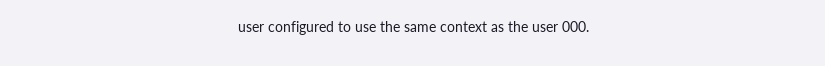user configured to use the same context as the user 000.